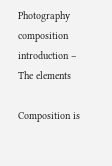Photography composition introduction – The elements

Composition is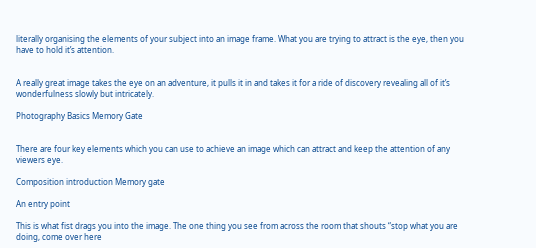literally organising the elements of your subject into an image frame. What you are trying to attract is the eye, then you have to hold it’s attention.


A really great image takes the eye on an adventure, it pulls it in and takes it for a ride of discovery revealing all of it’s wonderfulness slowly but intricately.

Photography Basics Memory Gate


There are four key elements which you can use to achieve an image which can attract and keep the attention of any viewers eye.

Composition introduction Memory gate

An entry point

This is what fist drags you into the image. The one thing you see from across the room that shouts “stop what you are doing, come over here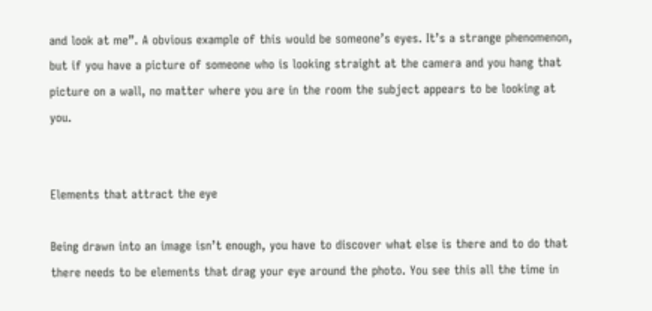and look at me”. A obvious example of this would be someone’s eyes. It’s a strange phenomenon, but if you have a picture of someone who is looking straight at the camera and you hang that picture on a wall, no matter where you are in the room the subject appears to be looking at you.


Elements that attract the eye

Being drawn into an image isn’t enough, you have to discover what else is there and to do that there needs to be elements that drag your eye around the photo. You see this all the time in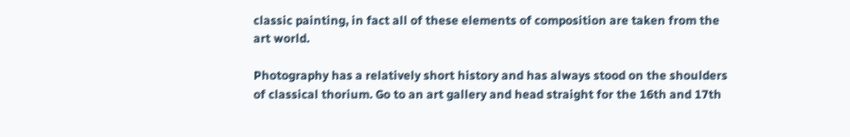classic painting, in fact all of these elements of composition are taken from the art world.

Photography has a relatively short history and has always stood on the shoulders of classical thorium. Go to an art gallery and head straight for the 16th and 17th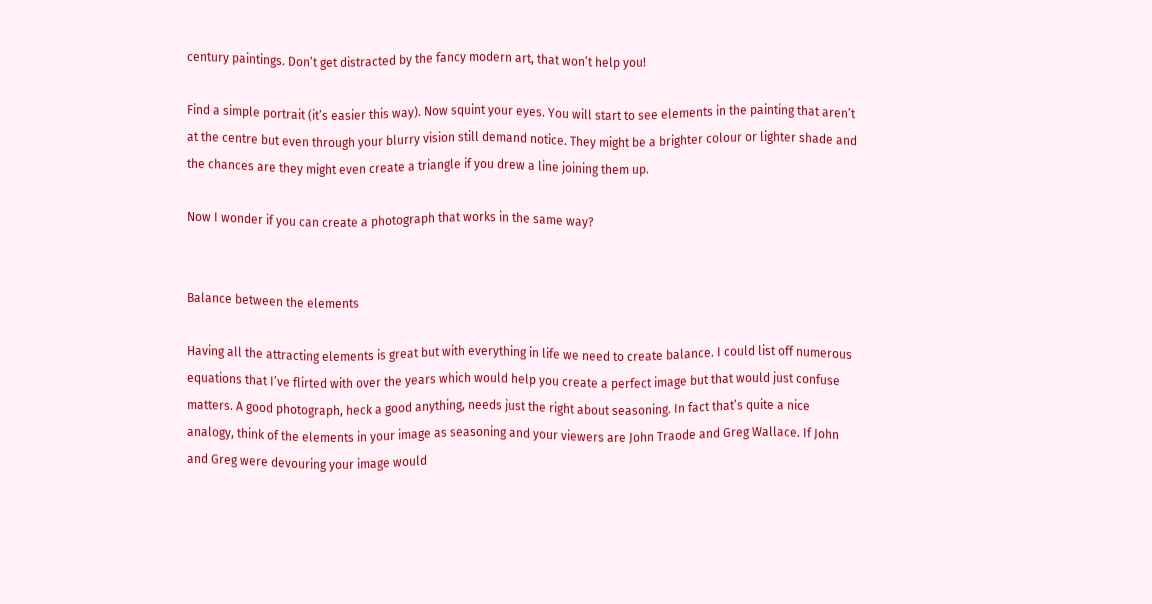century paintings. Don’t get distracted by the fancy modern art, that won’t help you!

Find a simple portrait (it’s easier this way). Now squint your eyes. You will start to see elements in the painting that aren’t at the centre but even through your blurry vision still demand notice. They might be a brighter colour or lighter shade and the chances are they might even create a triangle if you drew a line joining them up.

Now I wonder if you can create a photograph that works in the same way?


Balance between the elements

Having all the attracting elements is great but with everything in life we need to create balance. I could list off numerous equations that I’ve flirted with over the years which would help you create a perfect image but that would just confuse matters. A good photograph, heck a good anything, needs just the right about seasoning. In fact that’s quite a nice analogy, think of the elements in your image as seasoning and your viewers are John Traode and Greg Wallace. If John and Greg were devouring your image would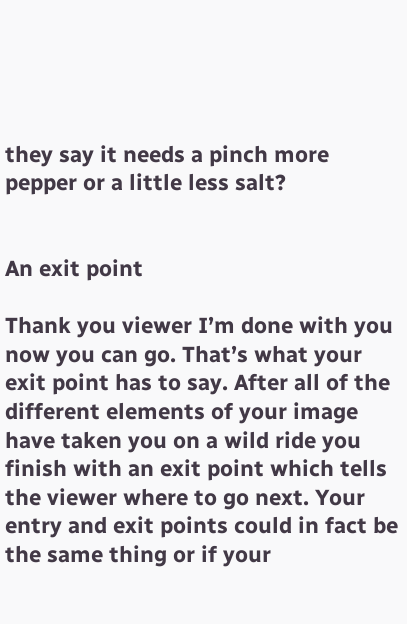they say it needs a pinch more pepper or a little less salt?


An exit point

Thank you viewer I’m done with you now you can go. That’s what your exit point has to say. After all of the different elements of your image have taken you on a wild ride you finish with an exit point which tells the viewer where to go next. Your entry and exit points could in fact be the same thing or if your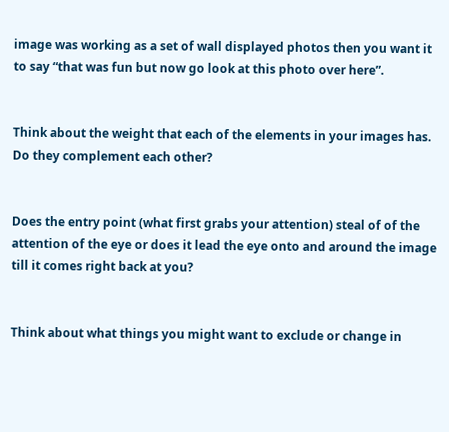image was working as a set of wall displayed photos then you want it to say “that was fun but now go look at this photo over here”.


Think about the weight that each of the elements in your images has. Do they complement each other?


Does the entry point (what first grabs your attention) steal of of the attention of the eye or does it lead the eye onto and around the image till it comes right back at you?


Think about what things you might want to exclude or change in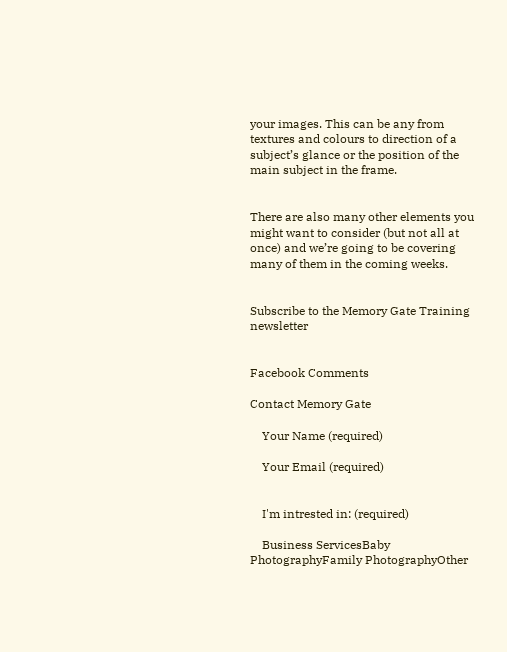your images. This can be any from textures and colours to direction of a subject’s glance or the position of the main subject in the frame.


There are also many other elements you might want to consider (but not all at once) and we’re going to be covering many of them in the coming weeks.


Subscribe to the Memory Gate Training newsletter


Facebook Comments

Contact Memory Gate

    Your Name (required)

    Your Email (required)


    I'm intrested in: (required)

    Business ServicesBaby PhotographyFamily PhotographyOther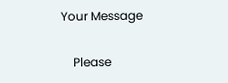Your Message

    Please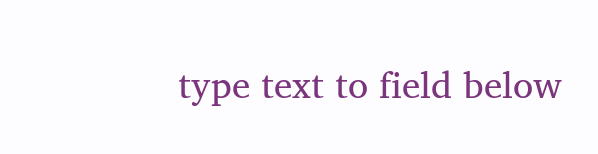type text to field below